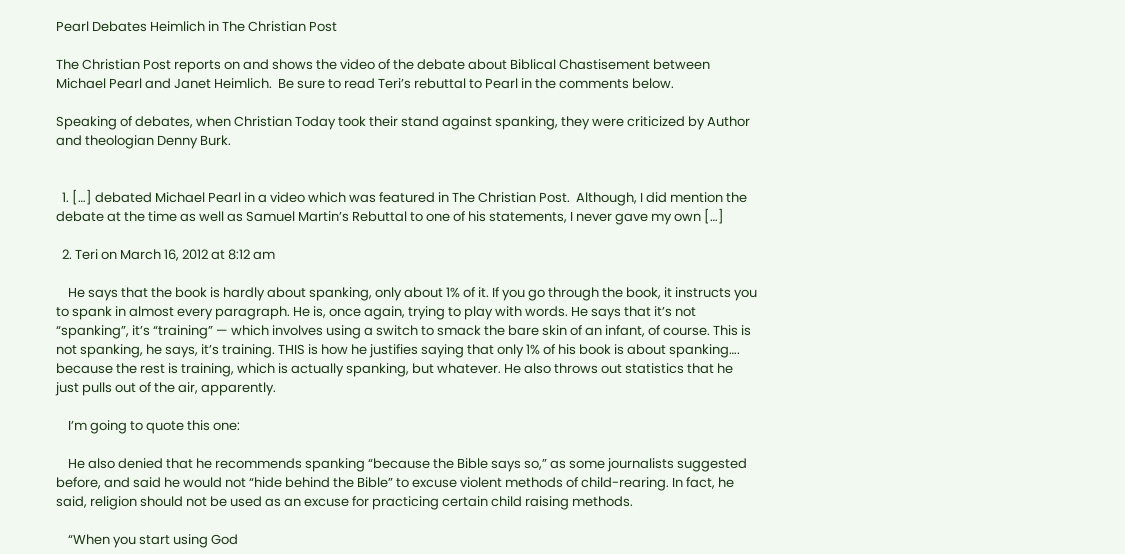Pearl Debates Heimlich in The Christian Post

The Christian Post reports on and shows the video of the debate about Biblical Chastisement between Michael Pearl and Janet Heimlich.  Be sure to read Teri’s rebuttal to Pearl in the comments below.

Speaking of debates, when Christian Today took their stand against spanking, they were criticized by Author and theologian Denny Burk.


  1. […] debated Michael Pearl in a video which was featured in The Christian Post.  Although, I did mention the debate at the time as well as Samuel Martin’s Rebuttal to one of his statements, I never gave my own […]

  2. Teri on March 16, 2012 at 8:12 am

    He says that the book is hardly about spanking, only about 1% of it. If you go through the book, it instructs you to spank in almost every paragraph. He is, once again, trying to play with words. He says that it’s not “spanking”, it’s “training” — which involves using a switch to smack the bare skin of an infant, of course. This is not spanking, he says, it’s training. THIS is how he justifies saying that only 1% of his book is about spanking…. because the rest is training, which is actually spanking, but whatever. He also throws out statistics that he just pulls out of the air, apparently.

    I’m going to quote this one:

    He also denied that he recommends spanking “because the Bible says so,” as some journalists suggested before, and said he would not “hide behind the Bible” to excuse violent methods of child-rearing. In fact, he said, religion should not be used as an excuse for practicing certain child raising methods.

    “When you start using God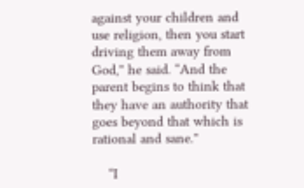against your children and use religion, then you start driving them away from God,” he said. “And the parent begins to think that they have an authority that goes beyond that which is rational and sane.”

    “I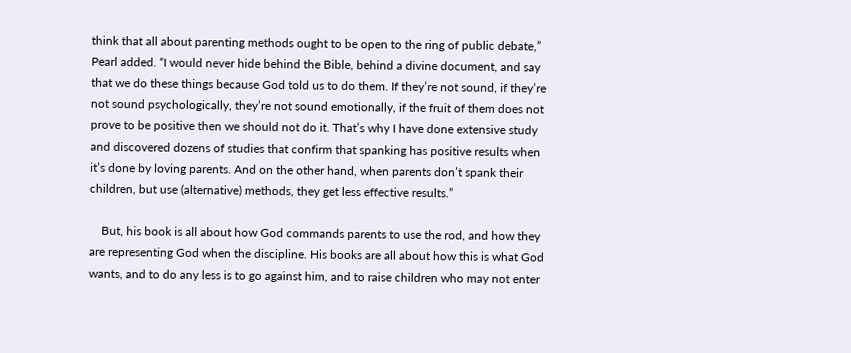think that all about parenting methods ought to be open to the ring of public debate,” Pearl added. “I would never hide behind the Bible, behind a divine document, and say that we do these things because God told us to do them. If they’re not sound, if they’re not sound psychologically, they’re not sound emotionally, if the fruit of them does not prove to be positive then we should not do it. That’s why I have done extensive study and discovered dozens of studies that confirm that spanking has positive results when it’s done by loving parents. And on the other hand, when parents don’t spank their children, but use (alternative) methods, they get less effective results.”

    But, his book is all about how God commands parents to use the rod, and how they are representing God when the discipline. His books are all about how this is what God wants, and to do any less is to go against him, and to raise children who may not enter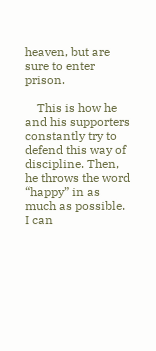heaven, but are sure to enter prison.

    This is how he and his supporters constantly try to defend this way of discipline. Then, he throws the word “happy” in as much as possible. I can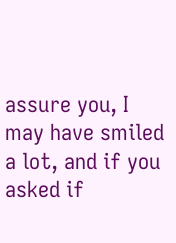assure you, I may have smiled a lot, and if you asked if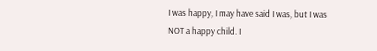I was happy, I may have said I was, but I was NOT a happy child. I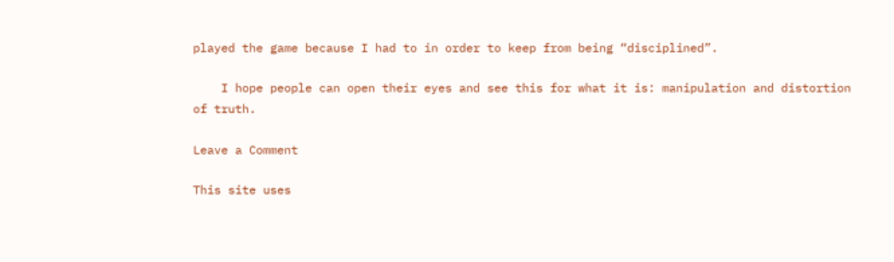played the game because I had to in order to keep from being “disciplined”.

    I hope people can open their eyes and see this for what it is: manipulation and distortion of truth.

Leave a Comment

This site uses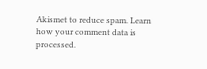Akismet to reduce spam. Learn how your comment data is processed.